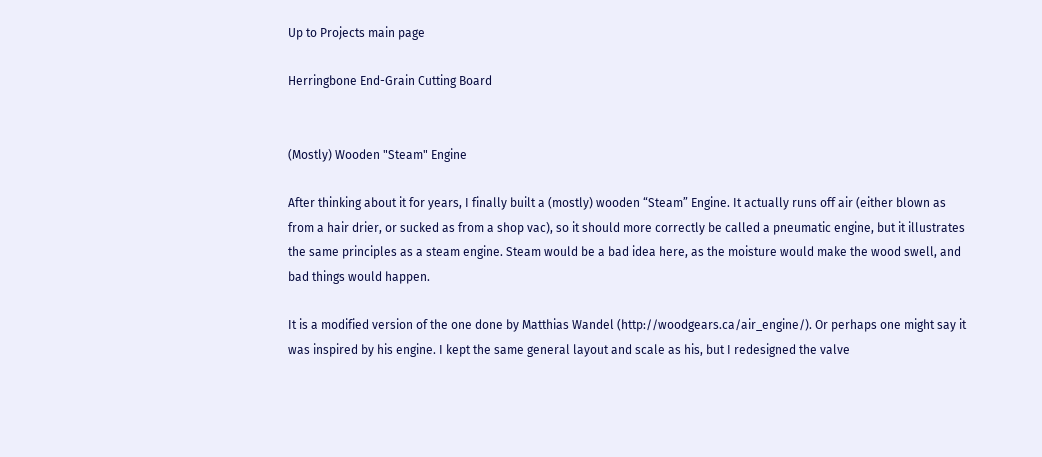Up to Projects main page

Herringbone End-Grain Cutting Board


(Mostly) Wooden "Steam" Engine

After thinking about it for years, I finally built a (mostly) wooden “Steam” Engine. It actually runs off air (either blown as from a hair drier, or sucked as from a shop vac), so it should more correctly be called a pneumatic engine, but it illustrates the same principles as a steam engine. Steam would be a bad idea here, as the moisture would make the wood swell, and bad things would happen.

It is a modified version of the one done by Matthias Wandel (http://woodgears.ca/air_engine/). Or perhaps one might say it was inspired by his engine. I kept the same general layout and scale as his, but I redesigned the valve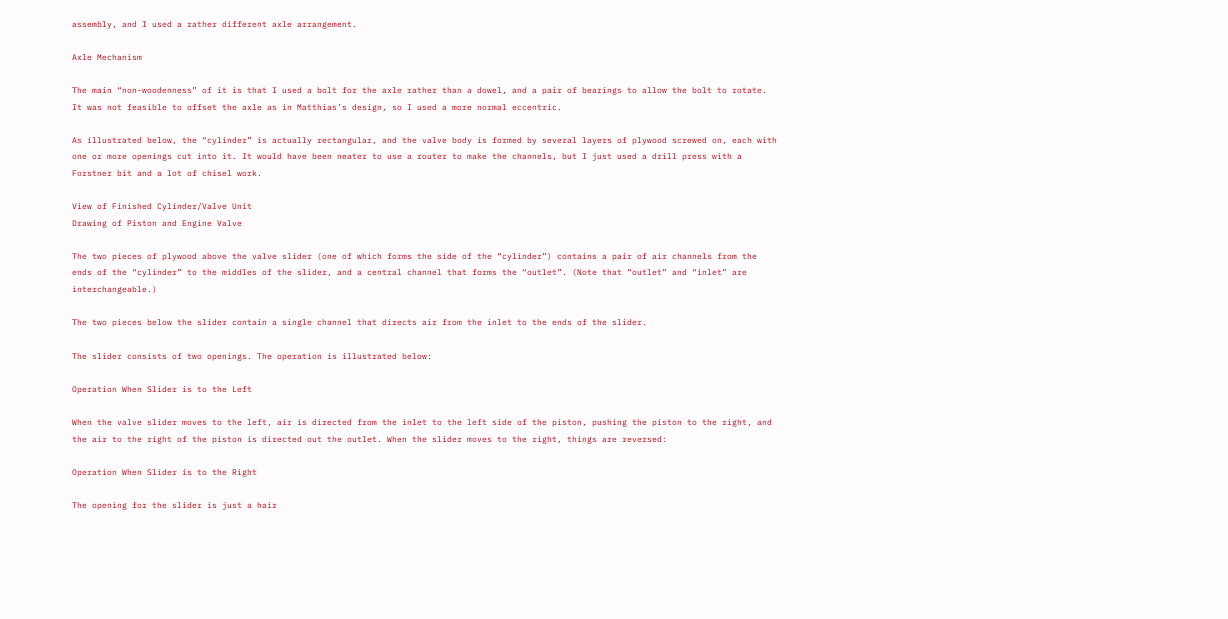assembly, and I used a rather different axle arrangement.

Axle Mechanism

The main “non-woodenness” of it is that I used a bolt for the axle rather than a dowel, and a pair of bearings to allow the bolt to rotate. It was not feasible to offset the axle as in Matthias’s design, so I used a more normal eccentric.

As illustrated below, the “cylinder” is actually rectangular, and the valve body is formed by several layers of plywood screwed on, each with one or more openings cut into it. It would have been neater to use a router to make the channels, but I just used a drill press with a Forstner bit and a lot of chisel work.

View of Finished Cylinder/Valve Unit
Drawing of Piston and Engine Valve

The two pieces of plywood above the valve slider (one of which forms the side of the “cylinder”) contains a pair of air channels from the ends of the “cylinder” to the middles of the slider, and a central channel that forms the “outlet”. (Note that “outlet” and “inlet” are interchangeable.)

The two pieces below the slider contain a single channel that directs air from the inlet to the ends of the slider.

The slider consists of two openings. The operation is illustrated below:

Operation When Slider is to the Left

When the valve slider moves to the left, air is directed from the inlet to the left side of the piston, pushing the piston to the right, and the air to the right of the piston is directed out the outlet. When the slider moves to the right, things are reversed:

Operation When Slider is to the Right

The opening for the slider is just a hair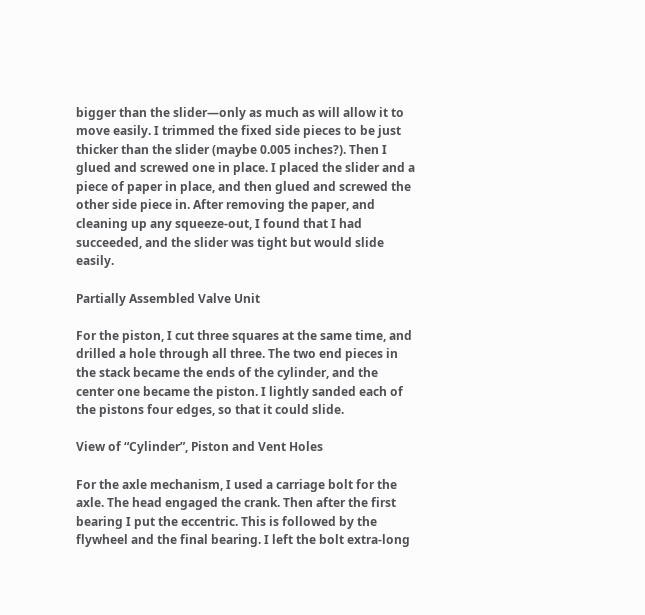bigger than the slider—only as much as will allow it to move easily. I trimmed the fixed side pieces to be just thicker than the slider (maybe 0.005 inches?). Then I glued and screwed one in place. I placed the slider and a piece of paper in place, and then glued and screwed the other side piece in. After removing the paper, and cleaning up any squeeze-out, I found that I had succeeded, and the slider was tight but would slide easily.

Partially Assembled Valve Unit

For the piston, I cut three squares at the same time, and drilled a hole through all three. The two end pieces in the stack became the ends of the cylinder, and the center one became the piston. I lightly sanded each of the pistons four edges, so that it could slide.

View of “Cylinder”, Piston and Vent Holes

For the axle mechanism, I used a carriage bolt for the axle. The head engaged the crank. Then after the first bearing I put the eccentric. This is followed by the flywheel and the final bearing. I left the bolt extra-long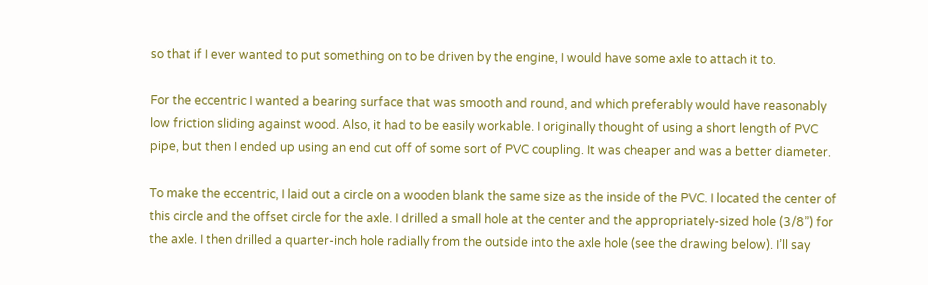so that if I ever wanted to put something on to be driven by the engine, I would have some axle to attach it to.

For the eccentric I wanted a bearing surface that was smooth and round, and which preferably would have reasonably low friction sliding against wood. Also, it had to be easily workable. I originally thought of using a short length of PVC pipe, but then I ended up using an end cut off of some sort of PVC coupling. It was cheaper and was a better diameter.

To make the eccentric, I laid out a circle on a wooden blank the same size as the inside of the PVC. I located the center of this circle and the offset circle for the axle. I drilled a small hole at the center and the appropriately-sized hole (3/8”) for the axle. I then drilled a quarter-inch hole radially from the outside into the axle hole (see the drawing below). I’ll say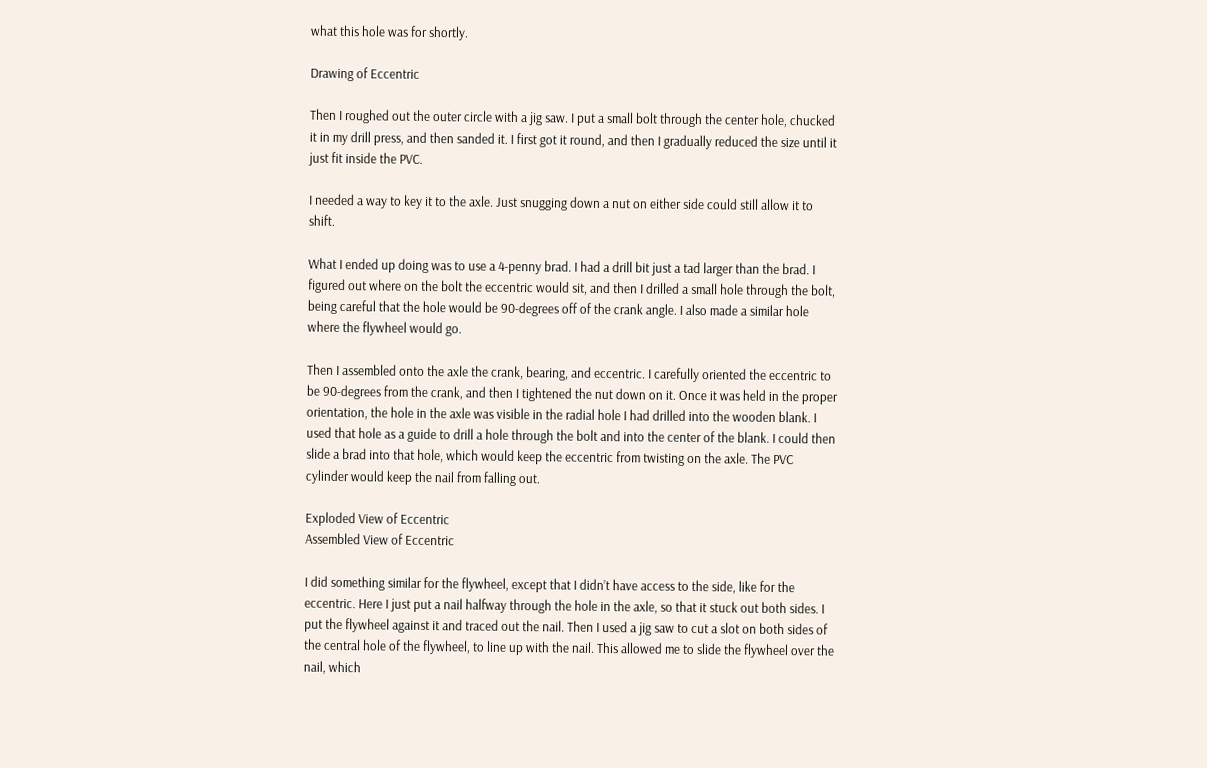what this hole was for shortly.

Drawing of Eccentric

Then I roughed out the outer circle with a jig saw. I put a small bolt through the center hole, chucked it in my drill press, and then sanded it. I first got it round, and then I gradually reduced the size until it just fit inside the PVC.

I needed a way to key it to the axle. Just snugging down a nut on either side could still allow it to shift.

What I ended up doing was to use a 4-penny brad. I had a drill bit just a tad larger than the brad. I figured out where on the bolt the eccentric would sit, and then I drilled a small hole through the bolt, being careful that the hole would be 90-degrees off of the crank angle. I also made a similar hole where the flywheel would go.

Then I assembled onto the axle the crank, bearing, and eccentric. I carefully oriented the eccentric to be 90-degrees from the crank, and then I tightened the nut down on it. Once it was held in the proper orientation, the hole in the axle was visible in the radial hole I had drilled into the wooden blank. I used that hole as a guide to drill a hole through the bolt and into the center of the blank. I could then slide a brad into that hole, which would keep the eccentric from twisting on the axle. The PVC cylinder would keep the nail from falling out.

Exploded View of Eccentric
Assembled View of Eccentric

I did something similar for the flywheel, except that I didn’t have access to the side, like for the eccentric. Here I just put a nail halfway through the hole in the axle, so that it stuck out both sides. I put the flywheel against it and traced out the nail. Then I used a jig saw to cut a slot on both sides of the central hole of the flywheel, to line up with the nail. This allowed me to slide the flywheel over the nail, which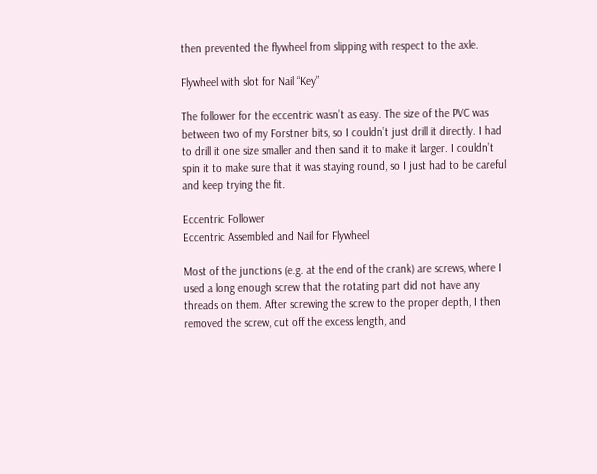then prevented the flywheel from slipping with respect to the axle.

Flywheel with slot for Nail “Key”

The follower for the eccentric wasn’t as easy. The size of the PVC was between two of my Forstner bits, so I couldn’t just drill it directly. I had to drill it one size smaller and then sand it to make it larger. I couldn’t spin it to make sure that it was staying round, so I just had to be careful and keep trying the fit.

Eccentric Follower
Eccentric Assembled and Nail for Flywheel

Most of the junctions (e.g. at the end of the crank) are screws, where I used a long enough screw that the rotating part did not have any threads on them. After screwing the screw to the proper depth, I then removed the screw, cut off the excess length, and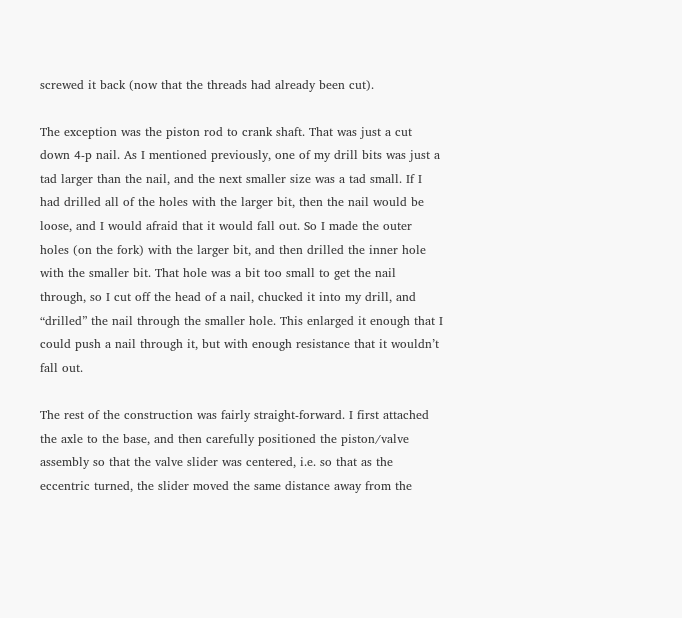screwed it back (now that the threads had already been cut).

The exception was the piston rod to crank shaft. That was just a cut down 4-p nail. As I mentioned previously, one of my drill bits was just a tad larger than the nail, and the next smaller size was a tad small. If I had drilled all of the holes with the larger bit, then the nail would be loose, and I would afraid that it would fall out. So I made the outer holes (on the fork) with the larger bit, and then drilled the inner hole with the smaller bit. That hole was a bit too small to get the nail through, so I cut off the head of a nail, chucked it into my drill, and “drilled” the nail through the smaller hole. This enlarged it enough that I could push a nail through it, but with enough resistance that it wouldn’t fall out.

The rest of the construction was fairly straight-forward. I first attached the axle to the base, and then carefully positioned the piston/valve assembly so that the valve slider was centered, i.e. so that as the eccentric turned, the slider moved the same distance away from the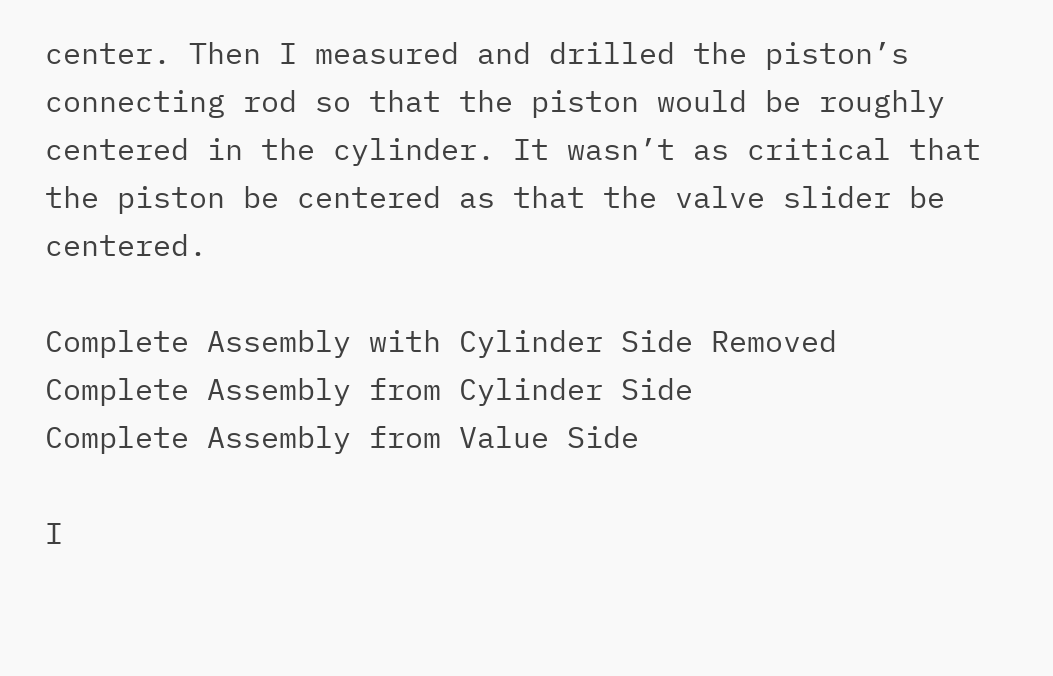center. Then I measured and drilled the piston’s connecting rod so that the piston would be roughly centered in the cylinder. It wasn’t as critical that the piston be centered as that the valve slider be centered.

Complete Assembly with Cylinder Side Removed
Complete Assembly from Cylinder Side
Complete Assembly from Value Side

I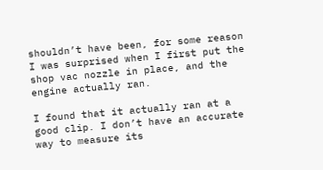shouldn’t have been, for some reason I was surprised when I first put the shop vac nozzle in place, and the engine actually ran.

I found that it actually ran at a good clip. I don’t have an accurate way to measure its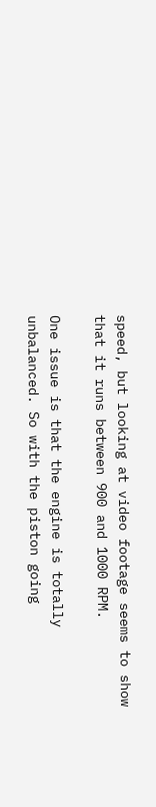speed, but looking at video footage seems to show that it runs between 900 and 1000 RPM.

One issue is that the engine is totally unbalanced. So with the piston going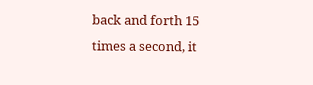back and forth 15 times a second, it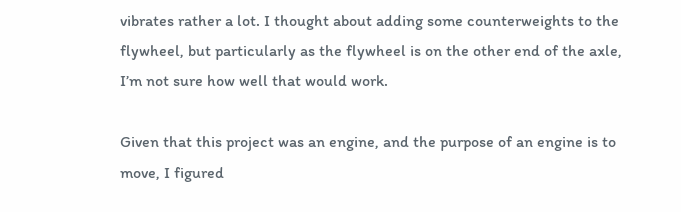vibrates rather a lot. I thought about adding some counterweights to the flywheel, but particularly as the flywheel is on the other end of the axle, I’m not sure how well that would work.

Given that this project was an engine, and the purpose of an engine is to move, I figured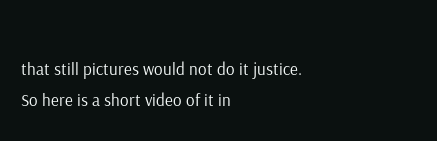that still pictures would not do it justice. So here is a short video of it in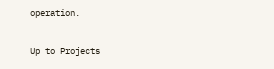operation.

Up to Projects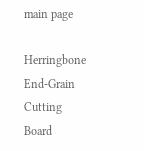main page

Herringbone End-Grain Cutting Board